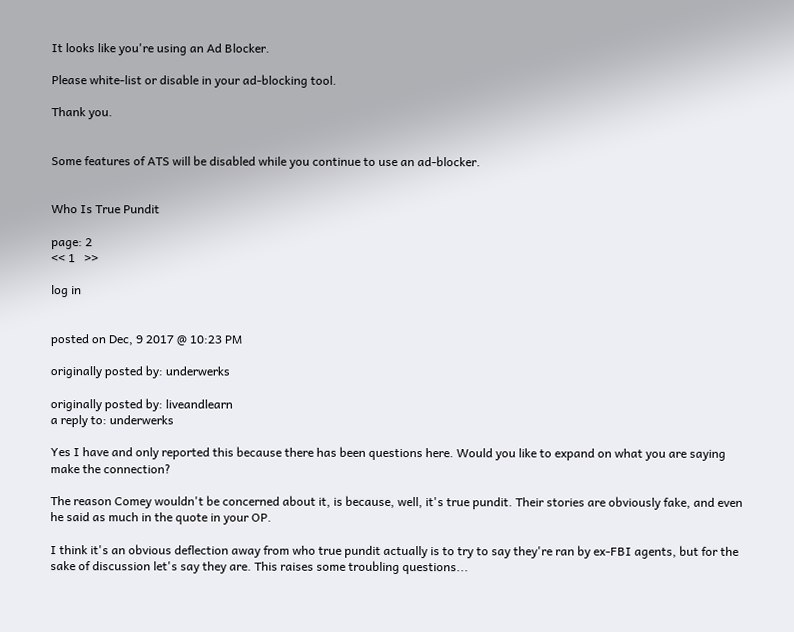It looks like you're using an Ad Blocker.

Please white-list or disable in your ad-blocking tool.

Thank you.


Some features of ATS will be disabled while you continue to use an ad-blocker.


Who Is True Pundit

page: 2
<< 1   >>

log in


posted on Dec, 9 2017 @ 10:23 PM

originally posted by: underwerks

originally posted by: liveandlearn
a reply to: underwerks

Yes I have and only reported this because there has been questions here. Would you like to expand on what you are saying make the connection?

The reason Comey wouldn't be concerned about it, is because, well, it's true pundit. Their stories are obviously fake, and even he said as much in the quote in your OP.

I think it's an obvious deflection away from who true pundit actually is to try to say they're ran by ex-FBI agents, but for the sake of discussion let's say they are. This raises some troubling questions...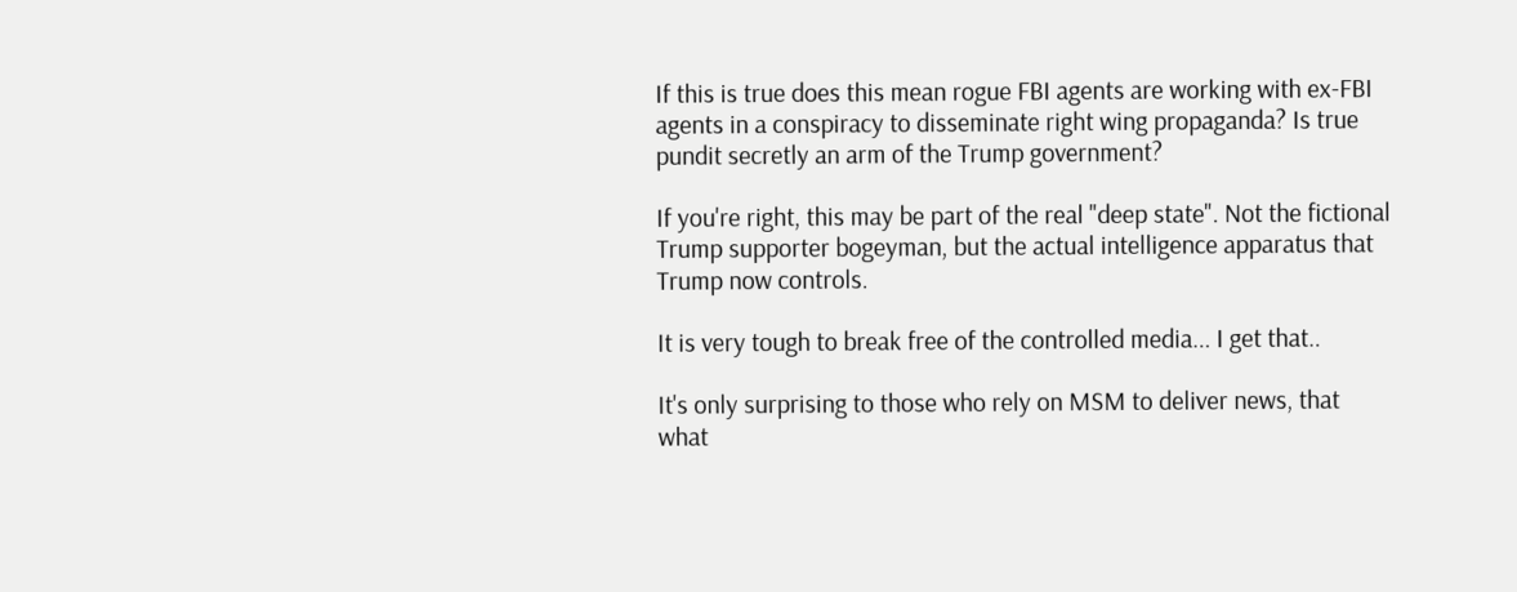If this is true does this mean rogue FBI agents are working with ex-FBI agents in a conspiracy to disseminate right wing propaganda? Is true pundit secretly an arm of the Trump government?

If you're right, this may be part of the real "deep state". Not the fictional Trump supporter bogeyman, but the actual intelligence apparatus that Trump now controls.

It is very tough to break free of the controlled media... I get that..

It's only surprising to those who rely on MSM to deliver news, that what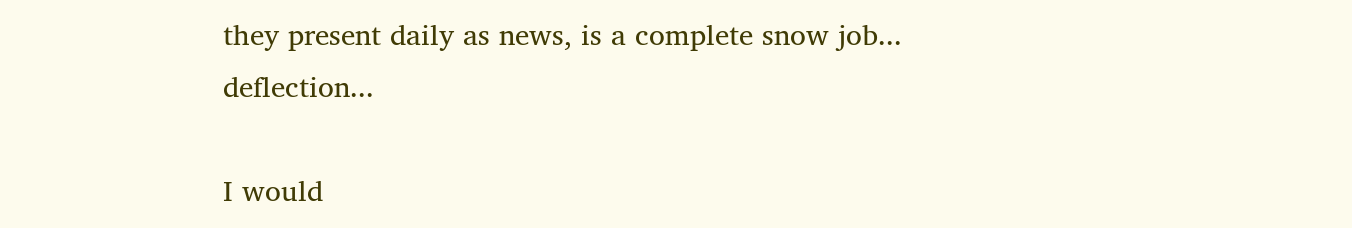they present daily as news, is a complete snow job... deflection...

I would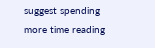suggest spending more time reading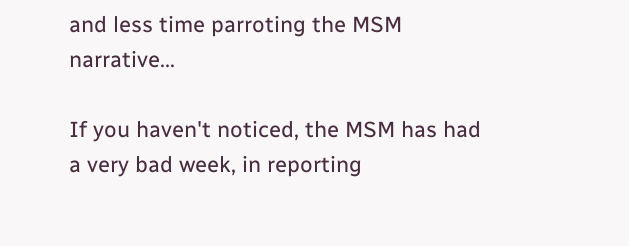and less time parroting the MSM narrative...

If you haven't noticed, the MSM has had a very bad week, in reporting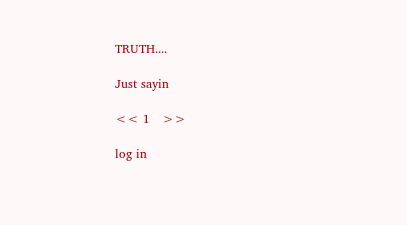TRUTH....

Just sayin

<< 1   >>

log in